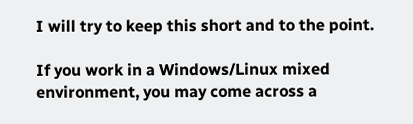I will try to keep this short and to the point.

If you work in a Windows/Linux mixed environment, you may come across a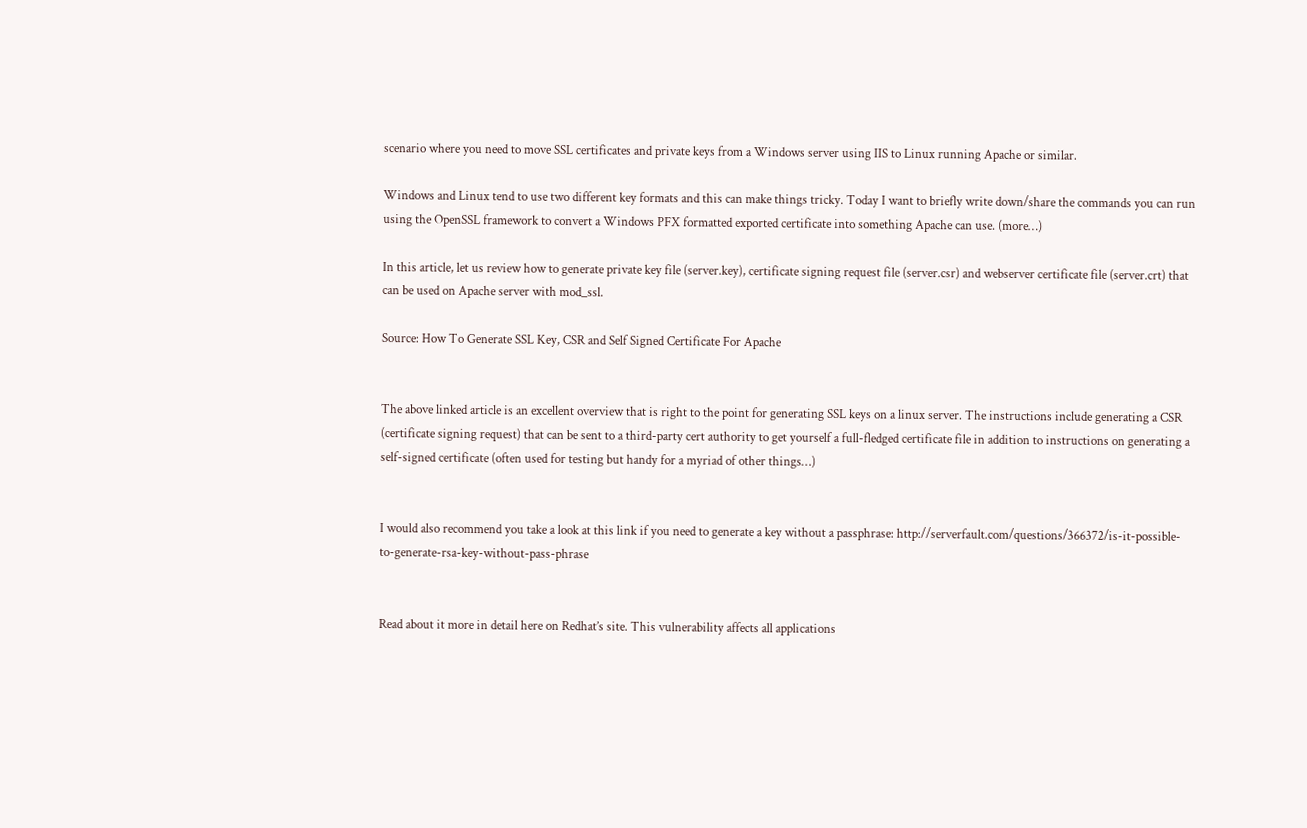scenario where you need to move SSL certificates and private keys from a Windows server using IIS to Linux running Apache or similar.

Windows and Linux tend to use two different key formats and this can make things tricky. Today I want to briefly write down/share the commands you can run using the OpenSSL framework to convert a Windows PFX formatted exported certificate into something Apache can use. (more…)

In this article, let us review how to generate private key file (server.key), certificate signing request file (server.csr) and webserver certificate file (server.crt) that can be used on Apache server with mod_ssl.

Source: How To Generate SSL Key, CSR and Self Signed Certificate For Apache


The above linked article is an excellent overview that is right to the point for generating SSL keys on a linux server. The instructions include generating a CSR (certificate signing request) that can be sent to a third-party cert authority to get yourself a full-fledged certificate file in addition to instructions on generating a self-signed certificate (often used for testing but handy for a myriad of other things…)


I would also recommend you take a look at this link if you need to generate a key without a passphrase: http://serverfault.com/questions/366372/is-it-possible-to-generate-rsa-key-without-pass-phrase


Read about it more in detail here on Redhat’s site. This vulnerability affects all applications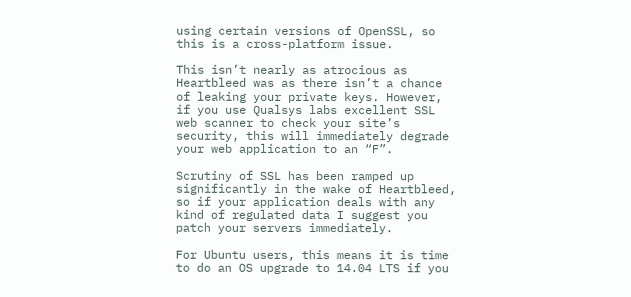using certain versions of OpenSSL, so this is a cross-platform issue.

This isn’t nearly as atrocious as Heartbleed was as there isn’t a chance of leaking your private keys. However, if you use Qualsys labs excellent SSL web scanner to check your site’s security, this will immediately degrade your web application to an “F”.

Scrutiny of SSL has been ramped up significantly in the wake of Heartbleed, so if your application deals with any kind of regulated data I suggest you patch your servers immediately.

For Ubuntu users, this means it is time to do an OS upgrade to 14.04 LTS if you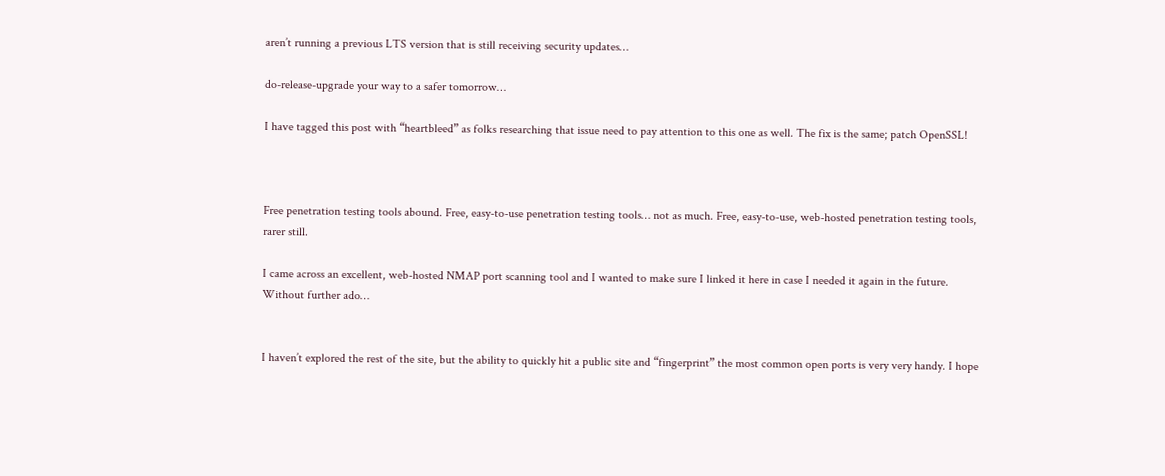aren’t running a previous LTS version that is still receiving security updates…

do-release-upgrade your way to a safer tomorrow…

I have tagged this post with “heartbleed” as folks researching that issue need to pay attention to this one as well. The fix is the same; patch OpenSSL!



Free penetration testing tools abound. Free, easy-to-use penetration testing tools… not as much. Free, easy-to-use, web-hosted penetration testing tools, rarer still.

I came across an excellent, web-hosted NMAP port scanning tool and I wanted to make sure I linked it here in case I needed it again in the future. Without further ado…


I haven’t explored the rest of the site, but the ability to quickly hit a public site and “fingerprint” the most common open ports is very very handy. I hope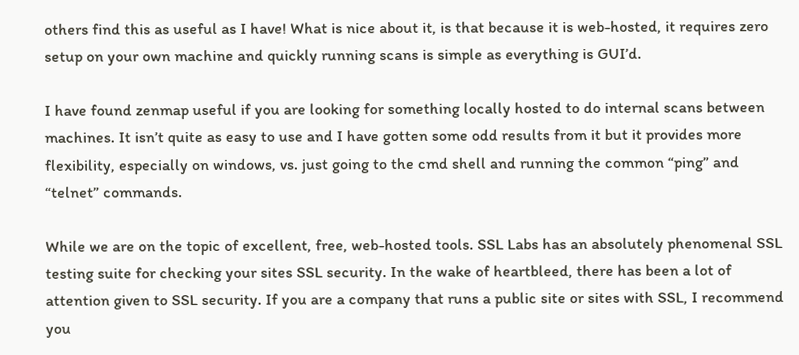others find this as useful as I have! What is nice about it, is that because it is web-hosted, it requires zero setup on your own machine and quickly running scans is simple as everything is GUI’d.

I have found zenmap useful if you are looking for something locally hosted to do internal scans between machines. It isn’t quite as easy to use and I have gotten some odd results from it but it provides more flexibility, especially on windows, vs. just going to the cmd shell and running the common “ping” and “telnet” commands.

While we are on the topic of excellent, free, web-hosted tools. SSL Labs has an absolutely phenomenal SSL testing suite for checking your sites SSL security. In the wake of heartbleed, there has been a lot of attention given to SSL security. If you are a company that runs a public site or sites with SSL, I recommend you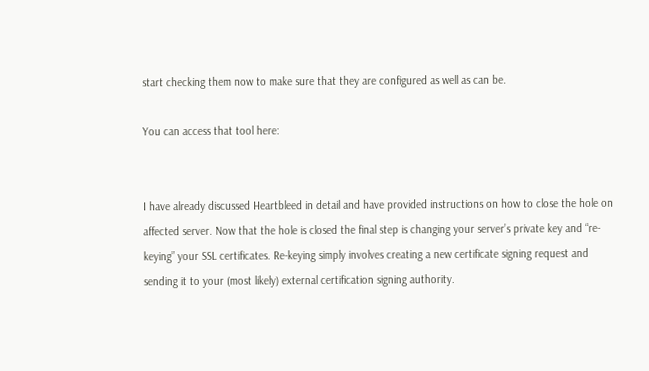start checking them now to make sure that they are configured as well as can be.

You can access that tool here:


I have already discussed Heartbleed in detail and have provided instructions on how to close the hole on affected server. Now that the hole is closed the final step is changing your server’s private key and “re-keying” your SSL certificates. Re-keying simply involves creating a new certificate signing request and sending it to your (most likely) external certification signing authority.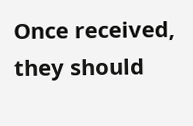Once received, they should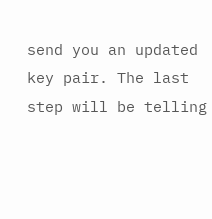send you an updated key pair. The last step will be telling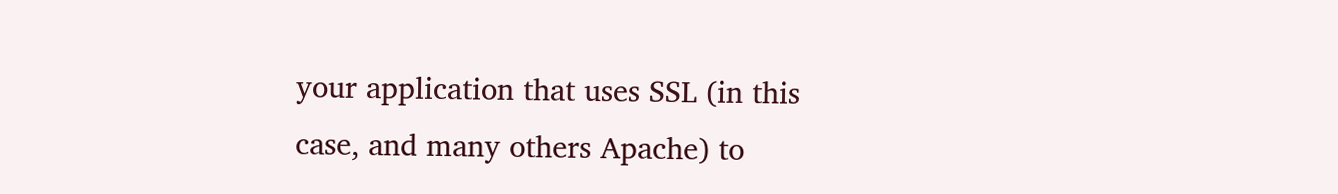your application that uses SSL (in this case, and many others Apache) to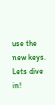use the new keys. Lets dive in!